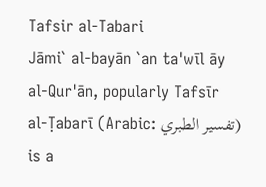Tafsir al-Tabari
Jāmi` al-bayān `an ta'wīl āy al-Qur'ān, popularly Tafsīr al-Ṭabarī (Arabic: تفسير الطبري) is a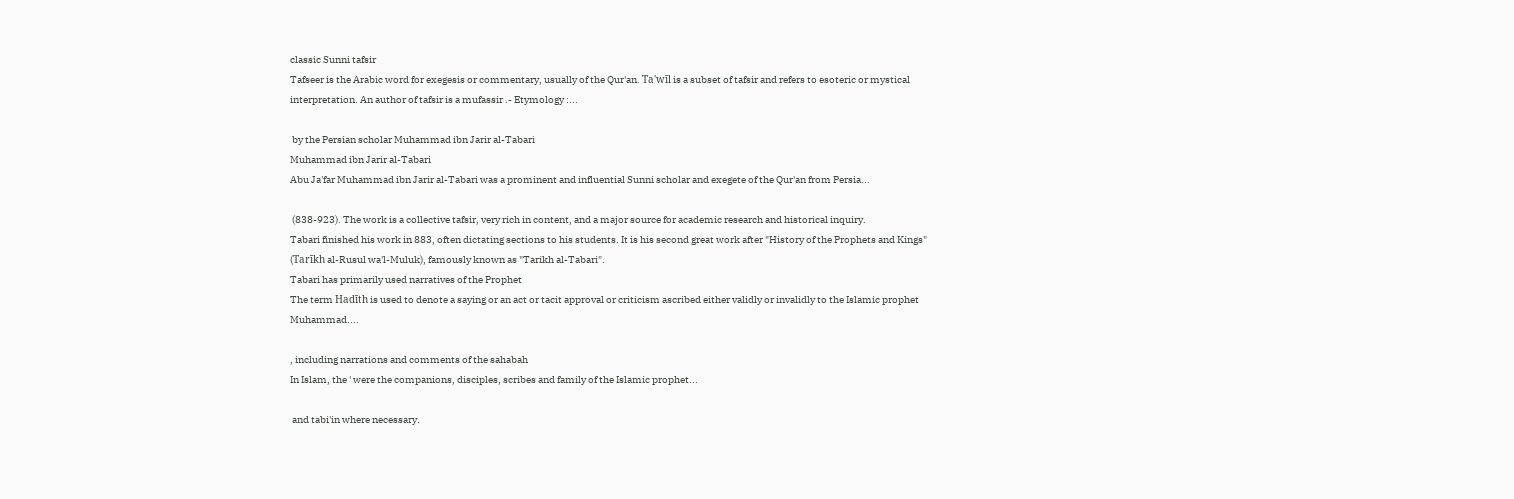classic Sunni tafsir
Tafseer is the Arabic word for exegesis or commentary, usually of the Qur'an. Ta'wīl is a subset of tafsir and refers to esoteric or mystical interpretation. An author of tafsir is a mufassir .- Etymology :...

 by the Persian scholar Muhammad ibn Jarir al-Tabari
Muhammad ibn Jarir al-Tabari
Abu Ja'far Muhammad ibn Jarir al-Tabari was a prominent and influential Sunni scholar and exegete of the Qur'an from Persia...

 (838-923). The work is a collective tafsir, very rich in content, and a major source for academic research and historical inquiry.
Tabari finished his work in 883, often dictating sections to his students. It is his second great work after "History of the Prophets and Kings" (Tarīkh al-Rusul wa'l-Muluk), famously known as "Tarikh al-Tabari".
Tabari has primarily used narratives of the Prophet
The term Hadīth is used to denote a saying or an act or tacit approval or criticism ascribed either validly or invalidly to the Islamic prophet Muhammad....

, including narrations and comments of the sahabah
In Islam, the ' were the companions, disciples, scribes and family of the Islamic prophet...

 and tabi'in where necessary.